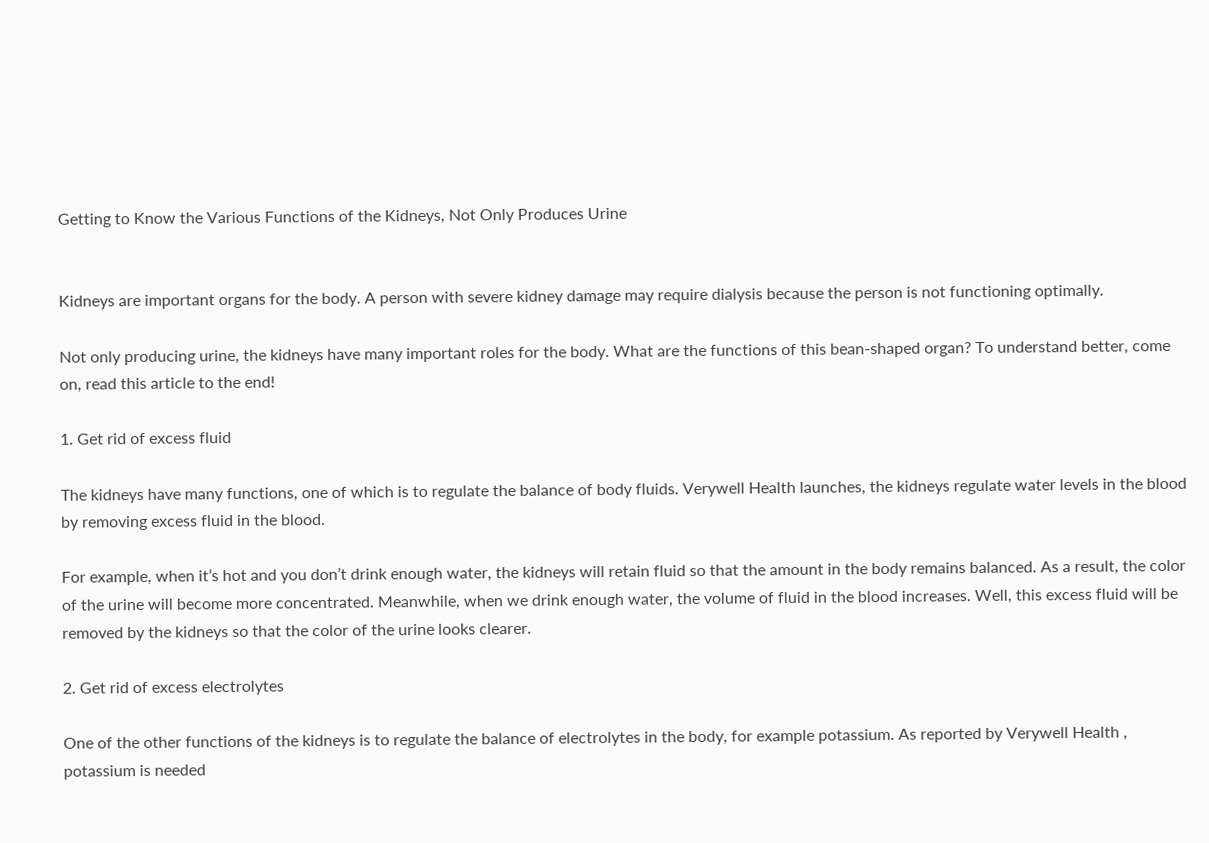Getting to Know the Various Functions of the Kidneys, Not Only Produces Urine


Kidneys are important organs for the body. A person with severe kidney damage may require dialysis because the person is not functioning optimally.

Not only producing urine, the kidneys have many important roles for the body. What are the functions of this bean-shaped organ? To understand better, come on, read this article to the end!

1. Get rid of excess fluid

The kidneys have many functions, one of which is to regulate the balance of body fluids. Verywell Health launches, the kidneys regulate water levels in the blood by removing excess fluid in the blood.

For example, when it’s hot and you don’t drink enough water, the kidneys will retain fluid so that the amount in the body remains balanced. As a result, the color of the urine will become more concentrated. Meanwhile, when we drink enough water, the volume of fluid in the blood increases. Well, this excess fluid will be removed by the kidneys so that the color of the urine looks clearer.

2. Get rid of excess electrolytes

One of the other functions of the kidneys is to regulate the balance of electrolytes in the body, for example potassium. As reported by Verywell Health , potassium is needed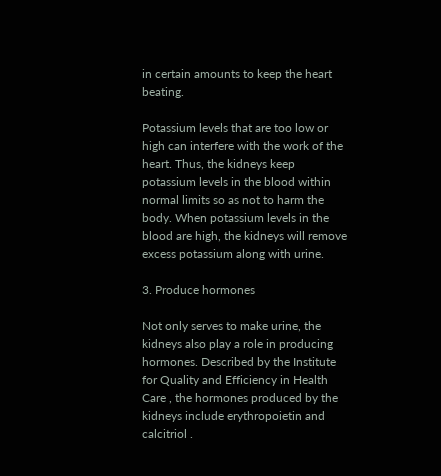in certain amounts to keep the heart beating.

Potassium levels that are too low or high can interfere with the work of the heart. Thus, the kidneys keep potassium levels in the blood within normal limits so as not to harm the body. When potassium levels in the blood are high, the kidneys will remove excess potassium along with urine.

3. Produce hormones

Not only serves to make urine, the kidneys also play a role in producing hormones. Described by the Institute for Quality and Efficiency in Health Care , the hormones produced by the kidneys include erythropoietin and calcitriol .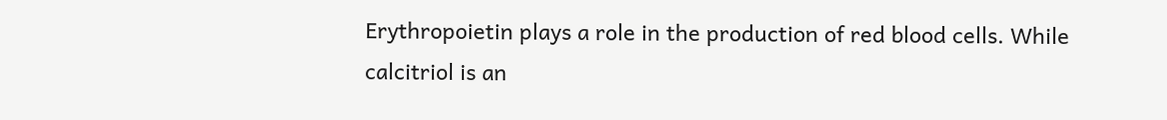Erythropoietin plays a role in the production of red blood cells. While calcitriol is an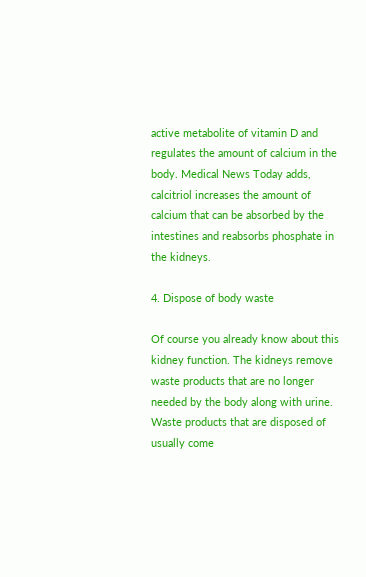active metabolite of vitamin D and regulates the amount of calcium in the body. Medical News Today adds, calcitriol increases the amount of calcium that can be absorbed by the intestines and reabsorbs phosphate in the kidneys.

4. Dispose of body waste

Of course you already know about this kidney function. The kidneys remove waste products that are no longer needed by the body along with urine. Waste products that are disposed of usually come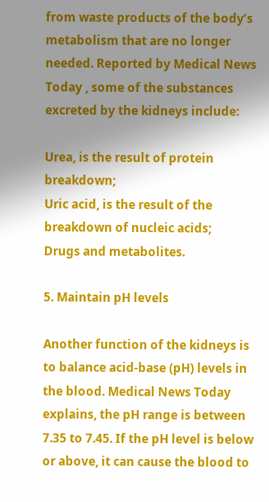from waste products of the body’s metabolism that are no longer needed. Reported by Medical News Today , some of the substances excreted by the kidneys include:

Urea, is the result of protein breakdown;
Uric acid, is the result of the breakdown of nucleic acids;
Drugs and metabolites.

5. Maintain pH levels

Another function of the kidneys is to balance acid-base (pH) levels in the blood. Medical News Today explains, the pH range is between 7.35 to 7.45. If the pH level is below or above, it can cause the blood to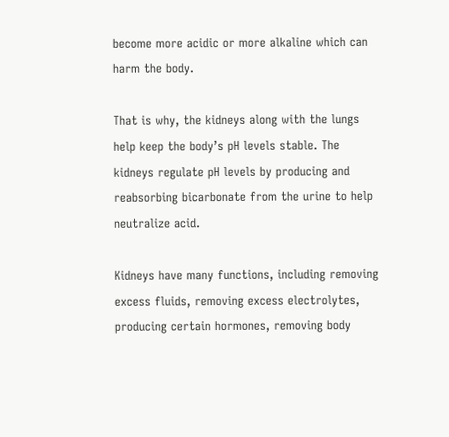become more acidic or more alkaline which can harm the body.

That is why, the kidneys along with the lungs help keep the body’s pH levels stable. The kidneys regulate pH levels by producing and reabsorbing bicarbonate from the urine to help neutralize acid.

Kidneys have many functions, including removing excess fluids, removing excess electrolytes, producing certain hormones, removing body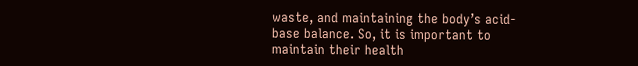waste, and maintaining the body’s acid-base balance. So, it is important to maintain their health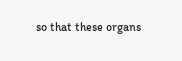so that these organs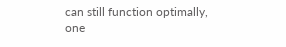can still function optimally, one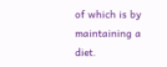of which is by maintaining a diet.